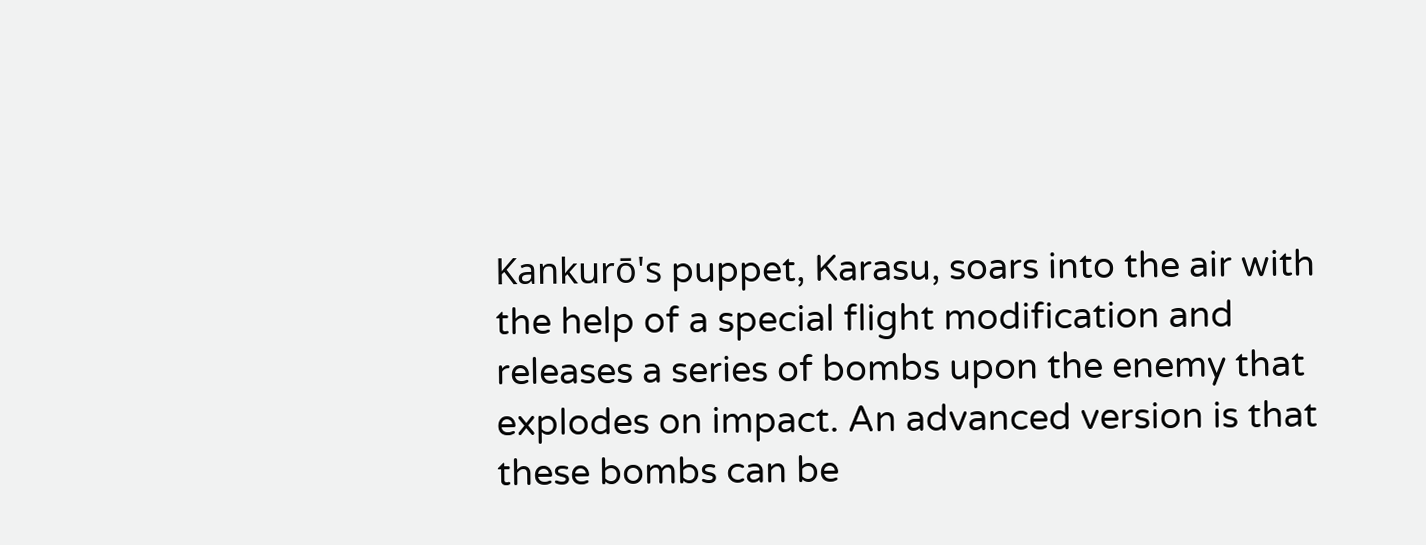Kankurō's puppet, Karasu, soars into the air with the help of a special flight modification and releases a series of bombs upon the enemy that explodes on impact. An advanced version is that these bombs can be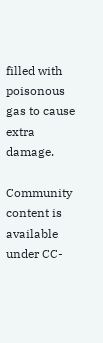filled with poisonous gas to cause extra damage.

Community content is available under CC-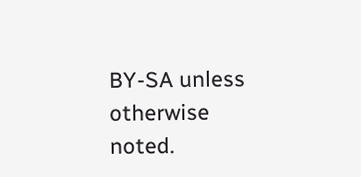BY-SA unless otherwise noted.